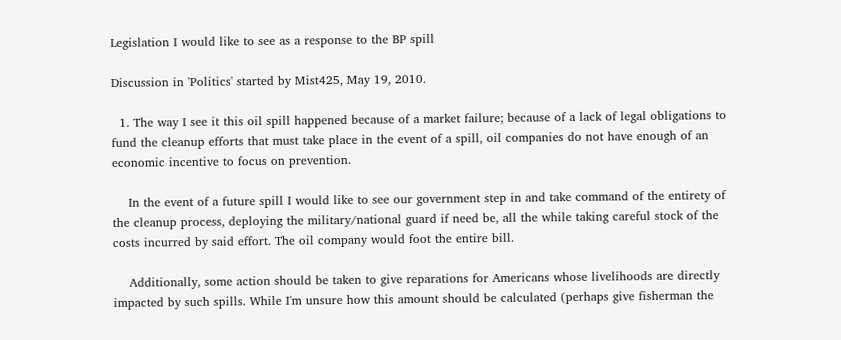Legislation I would like to see as a response to the BP spill

Discussion in 'Politics' started by Mist425, May 19, 2010.

  1. The way I see it this oil spill happened because of a market failure; because of a lack of legal obligations to fund the cleanup efforts that must take place in the event of a spill, oil companies do not have enough of an economic incentive to focus on prevention.

    In the event of a future spill I would like to see our government step in and take command of the entirety of the cleanup process, deploying the military/national guard if need be, all the while taking careful stock of the costs incurred by said effort. The oil company would foot the entire bill.

    Additionally, some action should be taken to give reparations for Americans whose livelihoods are directly impacted by such spills. While I'm unsure how this amount should be calculated (perhaps give fisherman the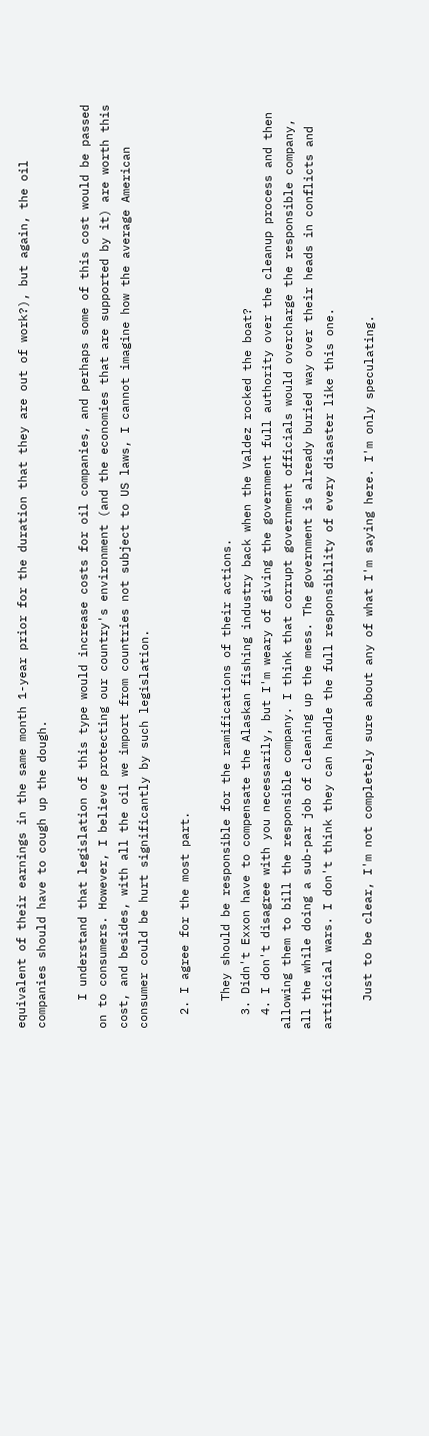equivalent of their earnings in the same month 1-year prior for the duration that they are out of work?), but again, the oil companies should have to cough up the dough.

    I understand that legislation of this type would increase costs for oil companies, and perhaps some of this cost would be passed on to consumers. However, I believe protecting our country's environment (and the economies that are supported by it) are worth this cost, and besides, with all the oil we import from countries not subject to US laws, I cannot imagine how the average American consumer could be hurt significantly by such legislation.

  2. I agree for the most part.

    They should be responsible for the ramifications of their actions.
  3. Didn't Exxon have to compensate the Alaskan fishing industry back when the Valdez rocked the boat?
  4. I don't disagree with you necessarily, but I'm weary of giving the government full authority over the cleanup process and then allowing them to bill the responsible company. I think that corrupt government officials would overcharge the responsible company, all the while doing a sub-par job of cleaning up the mess. The government is already buried way over their heads in conflicts and artificial wars. I don't think they can handle the full responsibility of every disaster like this one.

    Just to be clear, I'm not completely sure about any of what I'm saying here. I'm only speculating.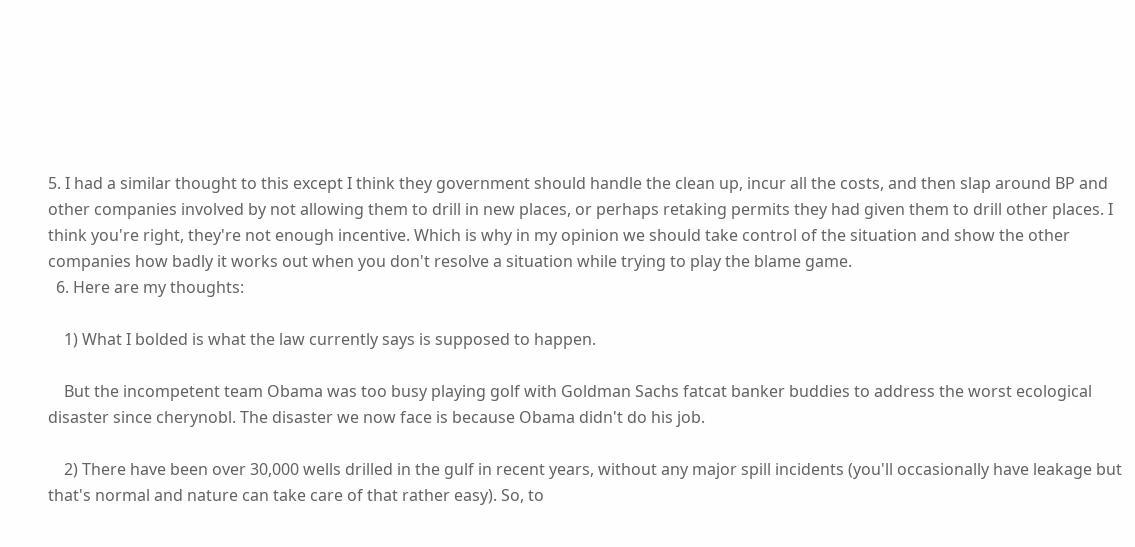5. I had a similar thought to this except I think they government should handle the clean up, incur all the costs, and then slap around BP and other companies involved by not allowing them to drill in new places, or perhaps retaking permits they had given them to drill other places. I think you're right, they're not enough incentive. Which is why in my opinion we should take control of the situation and show the other companies how badly it works out when you don't resolve a situation while trying to play the blame game.
  6. Here are my thoughts:

    1) What I bolded is what the law currently says is supposed to happen.

    But the incompetent team Obama was too busy playing golf with Goldman Sachs fatcat banker buddies to address the worst ecological disaster since cherynobl. The disaster we now face is because Obama didn't do his job.

    2) There have been over 30,000 wells drilled in the gulf in recent years, without any major spill incidents (you'll occasionally have leakage but that's normal and nature can take care of that rather easy). So, to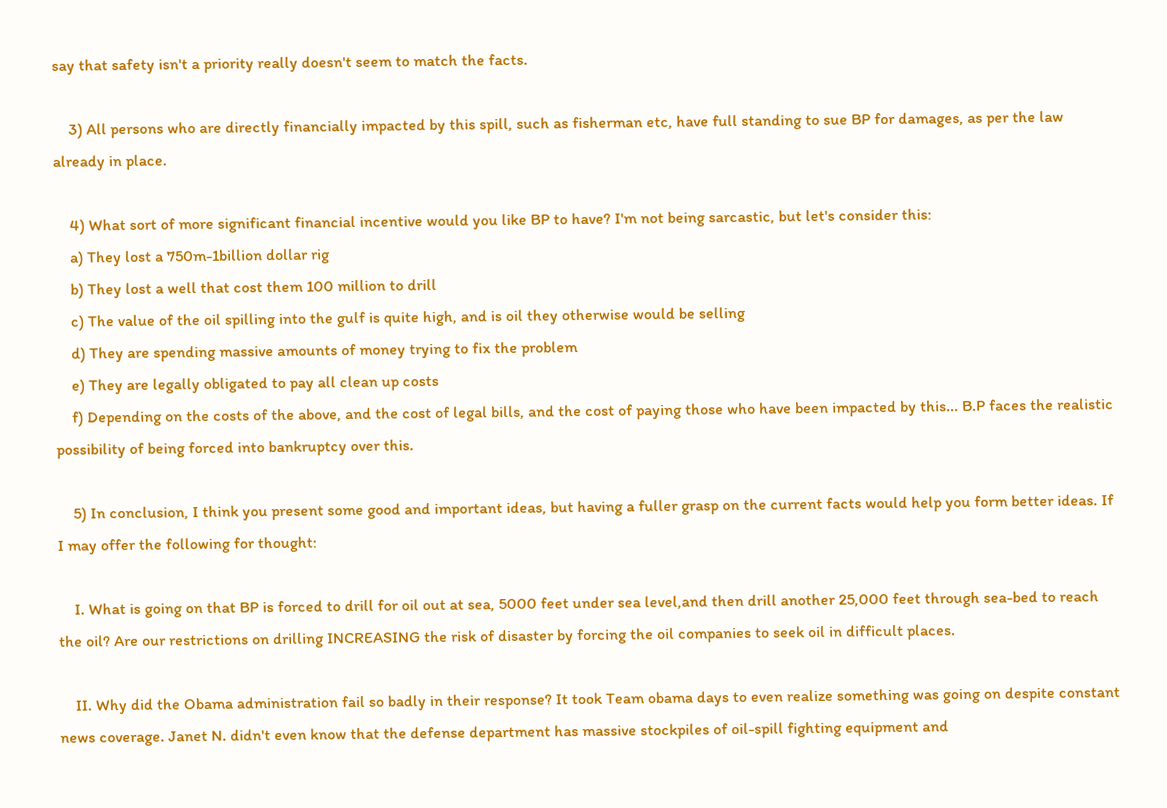say that safety isn't a priority really doesn't seem to match the facts.

    3) All persons who are directly financially impacted by this spill, such as fisherman etc, have full standing to sue BP for damages, as per the law already in place.

    4) What sort of more significant financial incentive would you like BP to have? I'm not being sarcastic, but let's consider this:
    a) They lost a 750m-1billion dollar rig
    b) They lost a well that cost them 100 million to drill
    c) The value of the oil spilling into the gulf is quite high, and is oil they otherwise would be selling
    d) They are spending massive amounts of money trying to fix the problem
    e) They are legally obligated to pay all clean up costs
    f) Depending on the costs of the above, and the cost of legal bills, and the cost of paying those who have been impacted by this... B.P faces the realistic possibility of being forced into bankruptcy over this.

    5) In conclusion, I think you present some good and important ideas, but having a fuller grasp on the current facts would help you form better ideas. If I may offer the following for thought:

    I. What is going on that BP is forced to drill for oil out at sea, 5000 feet under sea level,and then drill another 25,000 feet through sea-bed to reach the oil? Are our restrictions on drilling INCREASING the risk of disaster by forcing the oil companies to seek oil in difficult places.

    II. Why did the Obama administration fail so badly in their response? It took Team obama days to even realize something was going on despite constant news coverage. Janet N. didn't even know that the defense department has massive stockpiles of oil-spill fighting equipment and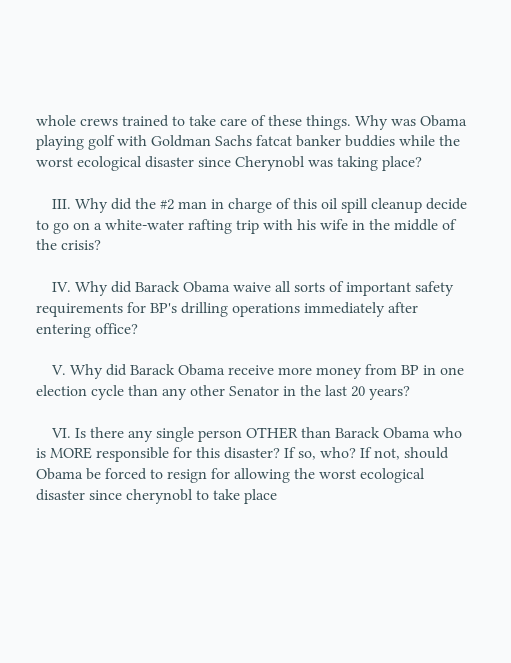whole crews trained to take care of these things. Why was Obama playing golf with Goldman Sachs fatcat banker buddies while the worst ecological disaster since Cherynobl was taking place?

    III. Why did the #2 man in charge of this oil spill cleanup decide to go on a white-water rafting trip with his wife in the middle of the crisis?

    IV. Why did Barack Obama waive all sorts of important safety requirements for BP's drilling operations immediately after entering office?

    V. Why did Barack Obama receive more money from BP in one election cycle than any other Senator in the last 20 years?

    VI. Is there any single person OTHER than Barack Obama who is MORE responsible for this disaster? If so, who? If not, should Obama be forced to resign for allowing the worst ecological disaster since cherynobl to take place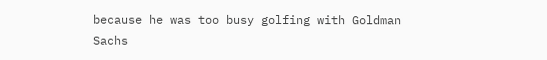because he was too busy golfing with Goldman Sachs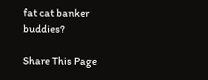fat cat banker buddies?

Share This Page